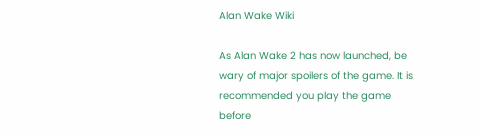Alan Wake Wiki

As Alan Wake 2 has now launched, be wary of major spoilers of the game. It is recommended you play the game before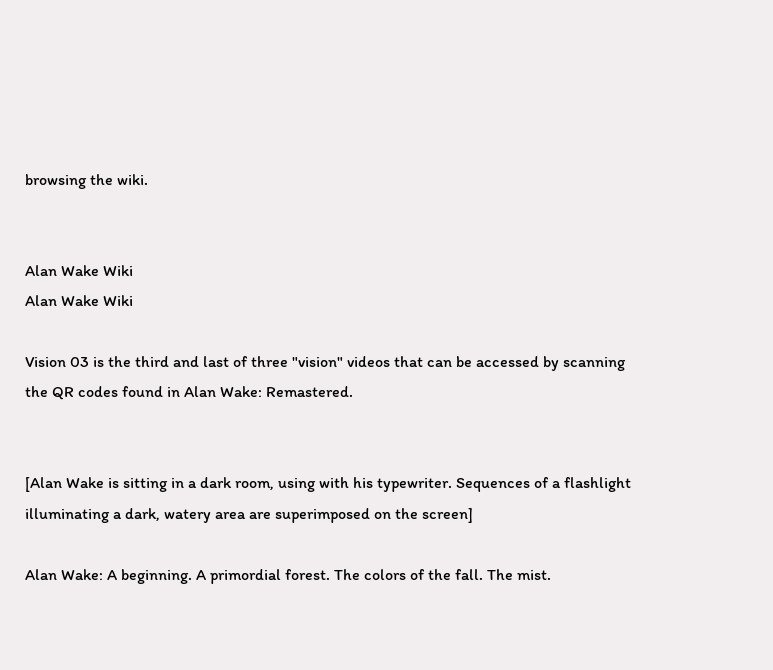browsing the wiki.


Alan Wake Wiki
Alan Wake Wiki

Vision 03 is the third and last of three "vision" videos that can be accessed by scanning the QR codes found in Alan Wake: Remastered.


[Alan Wake is sitting in a dark room, using with his typewriter. Sequences of a flashlight illuminating a dark, watery area are superimposed on the screen]

Alan Wake: A beginning. A primordial forest. The colors of the fall. The mist.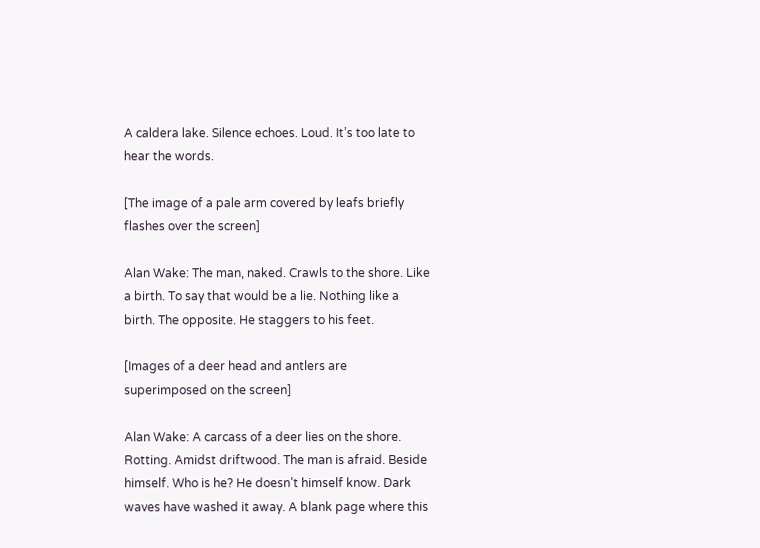A caldera lake. Silence echoes. Loud. It’s too late to hear the words.

[The image of a pale arm covered by leafs briefly flashes over the screen]

Alan Wake: The man, naked. Crawls to the shore. Like a birth. To say that would be a lie. Nothing like a birth. The opposite. He staggers to his feet.

[Images of a deer head and antlers are superimposed on the screen]

Alan Wake: A carcass of a deer lies on the shore. Rotting. Amidst driftwood. The man is afraid. Beside himself. Who is he? He doesn’t himself know. Dark waves have washed it away. A blank page where this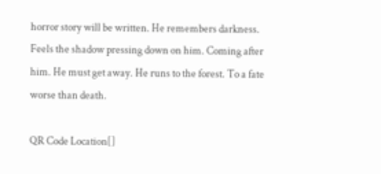horror story will be written. He remembers darkness. Feels the shadow pressing down on him. Coming after him. He must get away. He runs to the forest. To a fate worse than death.

QR Code Location[]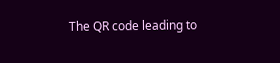The QR code leading to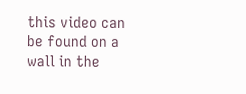this video can be found on a wall in the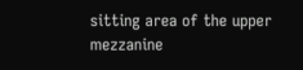sitting area of the upper mezzanine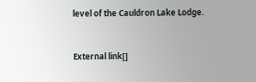level of the Cauldron Lake Lodge.


External link[]